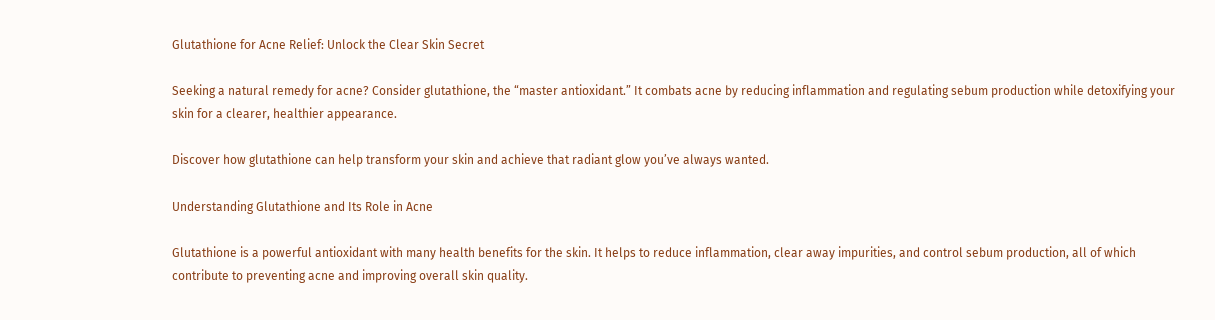Glutathione for Acne Relief: Unlock the Clear Skin Secret

Seeking a natural remedy for acne? Consider glutathione, the “master antioxidant.” It combats acne by reducing inflammation and regulating sebum production while detoxifying your skin for a clearer, healthier appearance.

Discover how glutathione can help transform your skin and achieve that radiant glow you’ve always wanted.

Understanding Glutathione and Its Role in Acne

Glutathione is a powerful antioxidant with many health benefits for the skin. It helps to reduce inflammation, clear away impurities, and control sebum production, all of which contribute to preventing acne and improving overall skin quality.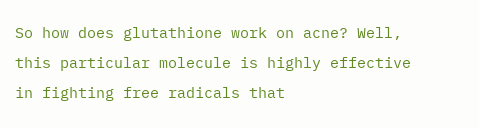So how does glutathione work on acne? Well, this particular molecule is highly effective in fighting free radicals that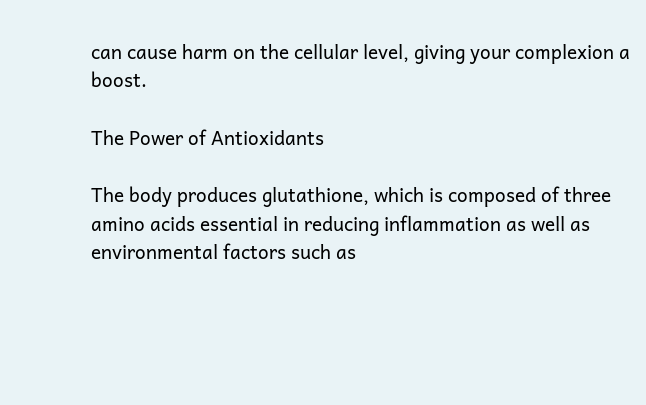can cause harm on the cellular level, giving your complexion a boost.

The Power of Antioxidants

The body produces glutathione, which is composed of three amino acids essential in reducing inflammation as well as environmental factors such as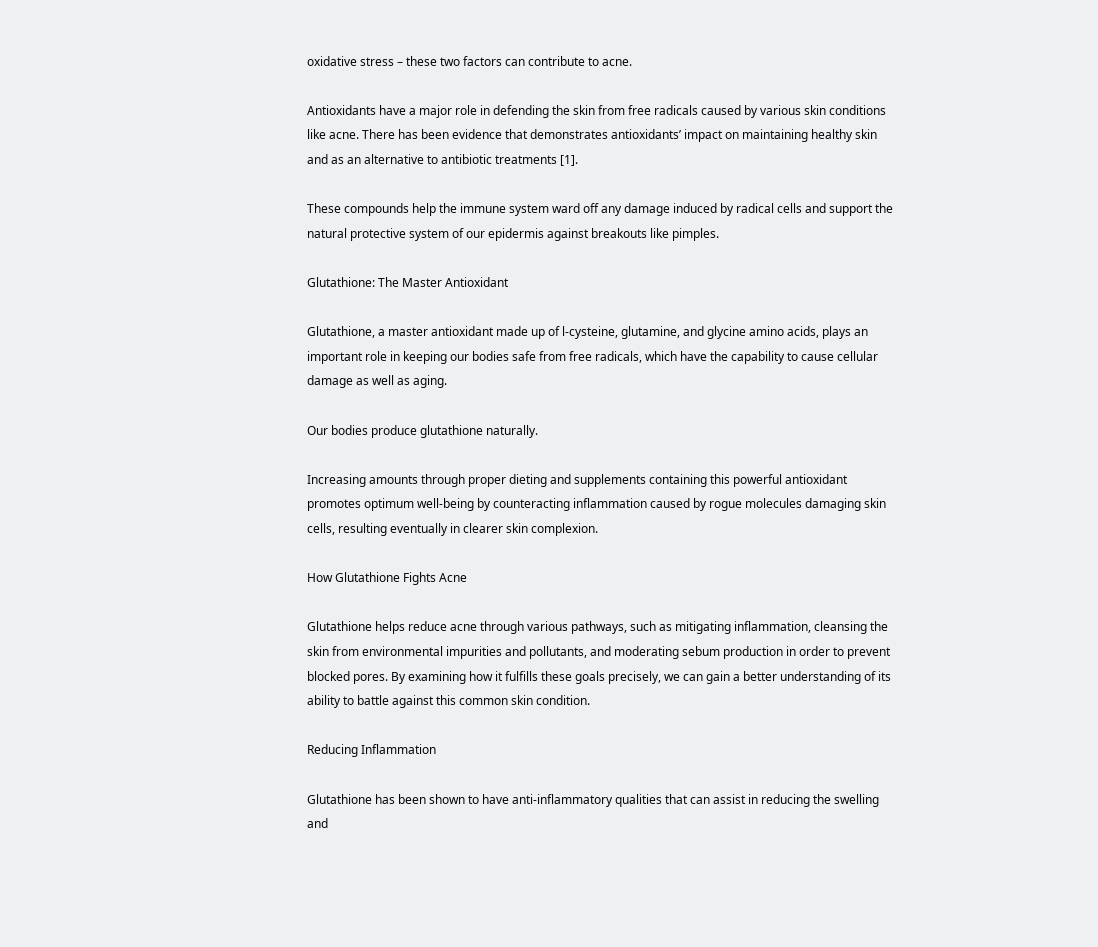oxidative stress – these two factors can contribute to acne.

Antioxidants have a major role in defending the skin from free radicals caused by various skin conditions like acne. There has been evidence that demonstrates antioxidants’ impact on maintaining healthy skin and as an alternative to antibiotic treatments [1].

These compounds help the immune system ward off any damage induced by radical cells and support the natural protective system of our epidermis against breakouts like pimples.

Glutathione: The Master Antioxidant

Glutathione, a master antioxidant made up of l-cysteine, glutamine, and glycine amino acids, plays an important role in keeping our bodies safe from free radicals, which have the capability to cause cellular damage as well as aging.

Our bodies produce glutathione naturally.

Increasing amounts through proper dieting and supplements containing this powerful antioxidant promotes optimum well-being by counteracting inflammation caused by rogue molecules damaging skin cells, resulting eventually in clearer skin complexion.

How Glutathione Fights Acne

Glutathione helps reduce acne through various pathways, such as mitigating inflammation, cleansing the skin from environmental impurities and pollutants, and moderating sebum production in order to prevent blocked pores. By examining how it fulfills these goals precisely, we can gain a better understanding of its ability to battle against this common skin condition.

Reducing Inflammation

Glutathione has been shown to have anti-inflammatory qualities that can assist in reducing the swelling and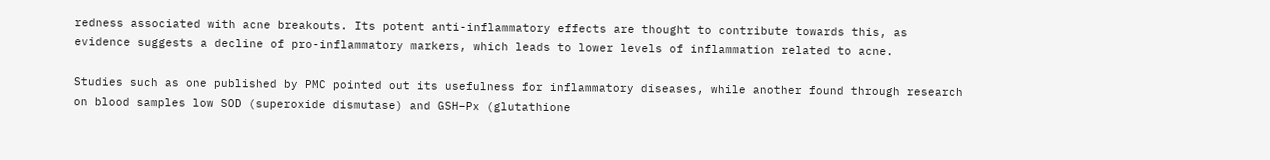redness associated with acne breakouts. Its potent anti-inflammatory effects are thought to contribute towards this, as evidence suggests a decline of pro-inflammatory markers, which leads to lower levels of inflammation related to acne.

Studies such as one published by PMC pointed out its usefulness for inflammatory diseases, while another found through research on blood samples low SOD (superoxide dismutase) and GSH–Px (glutathione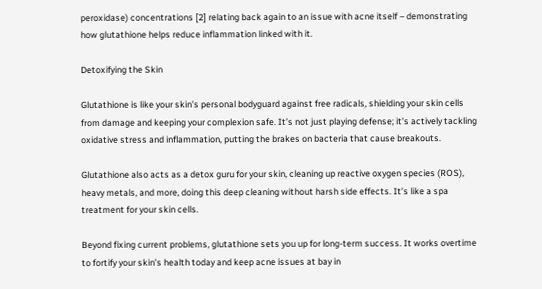peroxidase) concentrations [2] relating back again to an issue with acne itself – demonstrating how glutathione helps reduce inflammation linked with it.

Detoxifying the Skin

Glutathione is like your skin’s personal bodyguard against free radicals, shielding your skin cells from damage and keeping your complexion safe. It’s not just playing defense; it’s actively tackling oxidative stress and inflammation, putting the brakes on bacteria that cause breakouts.

Glutathione also acts as a detox guru for your skin, cleaning up reactive oxygen species (ROS), heavy metals, and more, doing this deep cleaning without harsh side effects. It’s like a spa treatment for your skin cells.

Beyond fixing current problems, glutathione sets you up for long-term success. It works overtime to fortify your skin’s health today and keep acne issues at bay in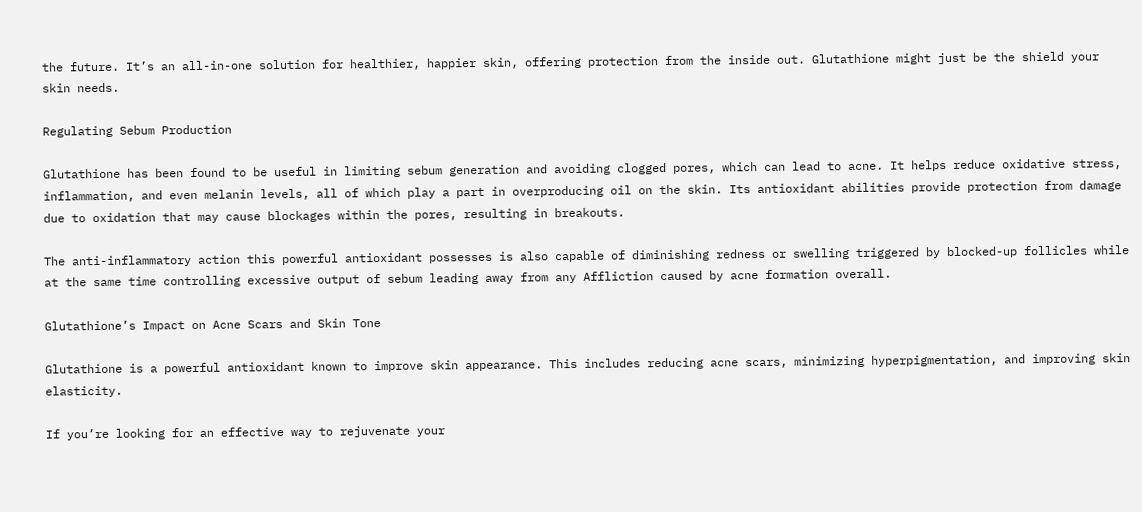the future. It’s an all-in-one solution for healthier, happier skin, offering protection from the inside out. Glutathione might just be the shield your skin needs.

Regulating Sebum Production

Glutathione has been found to be useful in limiting sebum generation and avoiding clogged pores, which can lead to acne. It helps reduce oxidative stress, inflammation, and even melanin levels, all of which play a part in overproducing oil on the skin. Its antioxidant abilities provide protection from damage due to oxidation that may cause blockages within the pores, resulting in breakouts.

The anti-inflammatory action this powerful antioxidant possesses is also capable of diminishing redness or swelling triggered by blocked-up follicles while at the same time controlling excessive output of sebum leading away from any Affliction caused by acne formation overall.

Glutathione’s Impact on Acne Scars and Skin Tone

Glutathione is a powerful antioxidant known to improve skin appearance. This includes reducing acne scars, minimizing hyperpigmentation, and improving skin elasticity.

If you’re looking for an effective way to rejuvenate your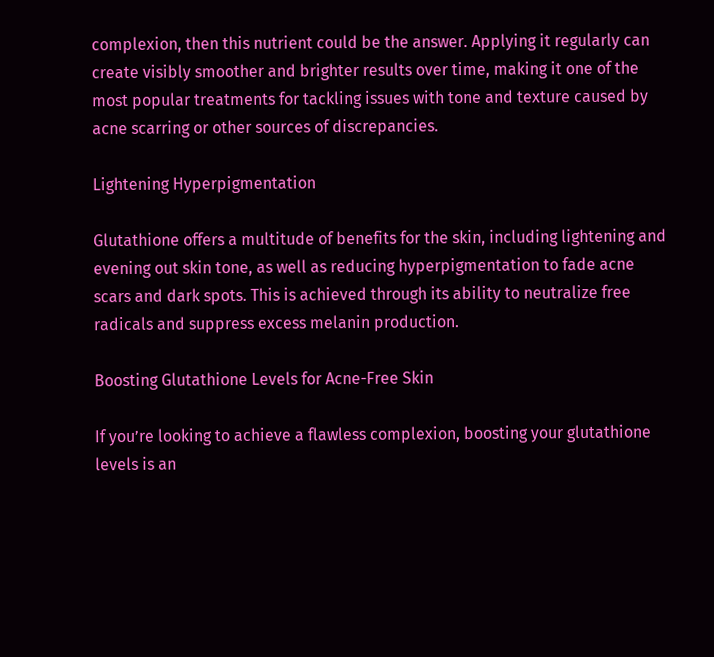complexion, then this nutrient could be the answer. Applying it regularly can create visibly smoother and brighter results over time, making it one of the most popular treatments for tackling issues with tone and texture caused by acne scarring or other sources of discrepancies.

Lightening Hyperpigmentation

Glutathione offers a multitude of benefits for the skin, including lightening and evening out skin tone, as well as reducing hyperpigmentation to fade acne scars and dark spots. This is achieved through its ability to neutralize free radicals and suppress excess melanin production.

Boosting Glutathione Levels for Acne-Free Skin

If you’re looking to achieve a flawless complexion, boosting your glutathione levels is an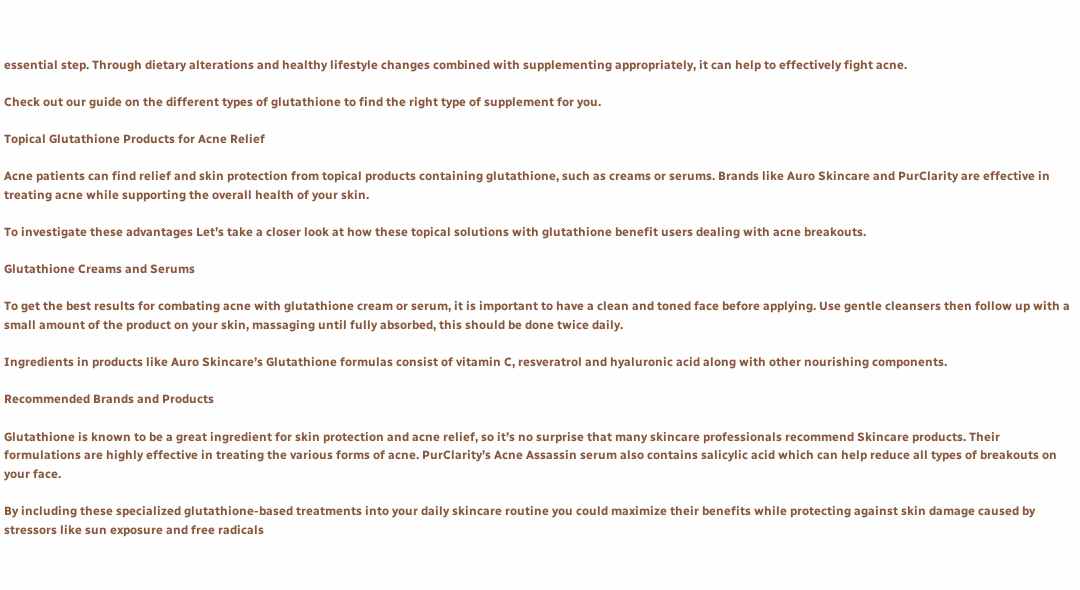essential step. Through dietary alterations and healthy lifestyle changes combined with supplementing appropriately, it can help to effectively fight acne.

Check out our guide on the different types of glutathione to find the right type of supplement for you.

Topical Glutathione Products for Acne Relief

Acne patients can find relief and skin protection from topical products containing glutathione, such as creams or serums. Brands like Auro Skincare and PurClarity are effective in treating acne while supporting the overall health of your skin.

To investigate these advantages Let’s take a closer look at how these topical solutions with glutathione benefit users dealing with acne breakouts.

Glutathione Creams and Serums

To get the best results for combating acne with glutathione cream or serum, it is important to have a clean and toned face before applying. Use gentle cleansers then follow up with a small amount of the product on your skin, massaging until fully absorbed, this should be done twice daily.

Ingredients in products like Auro Skincare’s Glutathione formulas consist of vitamin C, resveratrol and hyaluronic acid along with other nourishing components.

Recommended Brands and Products

Glutathione is known to be a great ingredient for skin protection and acne relief, so it’s no surprise that many skincare professionals recommend Skincare products. Their formulations are highly effective in treating the various forms of acne. PurClarity’s Acne Assassin serum also contains salicylic acid which can help reduce all types of breakouts on your face.

By including these specialized glutathione-based treatments into your daily skincare routine you could maximize their benefits while protecting against skin damage caused by stressors like sun exposure and free radicals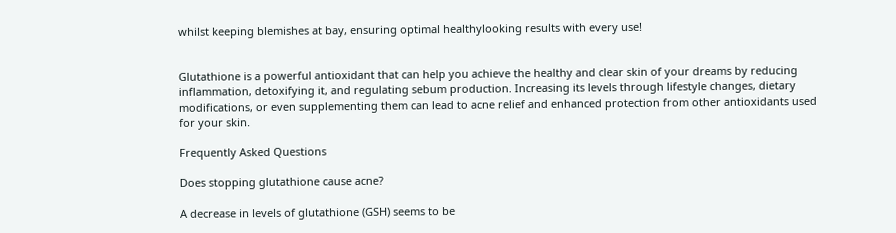whilst keeping blemishes at bay, ensuring optimal healthylooking results with every use!


Glutathione is a powerful antioxidant that can help you achieve the healthy and clear skin of your dreams by reducing inflammation, detoxifying it, and regulating sebum production. Increasing its levels through lifestyle changes, dietary modifications, or even supplementing them can lead to acne relief and enhanced protection from other antioxidants used for your skin.

Frequently Asked Questions

Does stopping glutathione cause acne?

A decrease in levels of glutathione (GSH) seems to be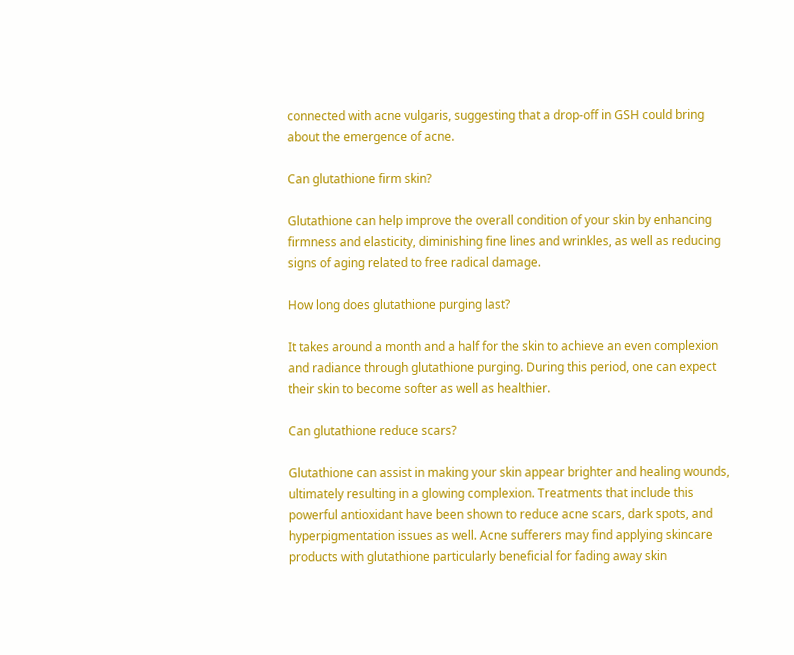connected with acne vulgaris, suggesting that a drop-off in GSH could bring about the emergence of acne.

Can glutathione firm skin?

Glutathione can help improve the overall condition of your skin by enhancing firmness and elasticity, diminishing fine lines and wrinkles, as well as reducing signs of aging related to free radical damage.

How long does glutathione purging last?

It takes around a month and a half for the skin to achieve an even complexion and radiance through glutathione purging. During this period, one can expect their skin to become softer as well as healthier.

Can glutathione reduce scars?

Glutathione can assist in making your skin appear brighter and healing wounds, ultimately resulting in a glowing complexion. Treatments that include this powerful antioxidant have been shown to reduce acne scars, dark spots, and hyperpigmentation issues as well. Acne sufferers may find applying skincare products with glutathione particularly beneficial for fading away skin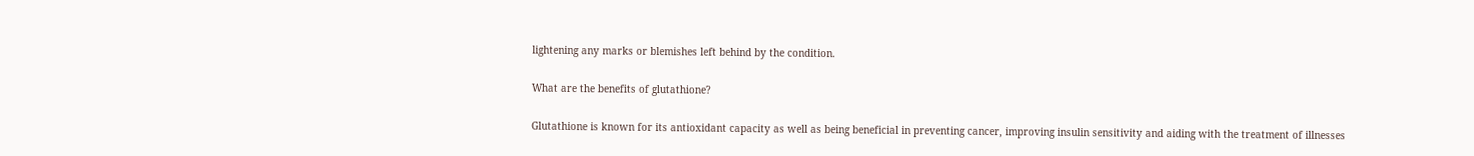lightening any marks or blemishes left behind by the condition.

What are the benefits of glutathione?

Glutathione is known for its antioxidant capacity as well as being beneficial in preventing cancer, improving insulin sensitivity and aiding with the treatment of illnesses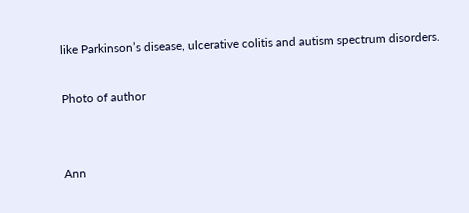like Parkinson’s disease, ulcerative colitis and autism spectrum disorders.

Photo of author


Ann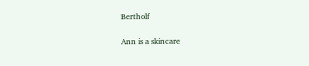Bertholf

Ann is a skincare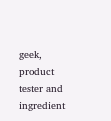geek, product tester and ingredient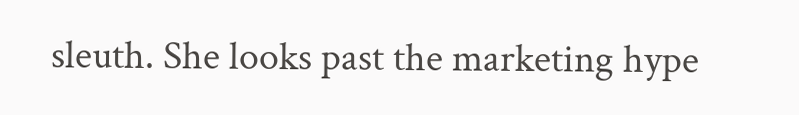sleuth. She looks past the marketing hype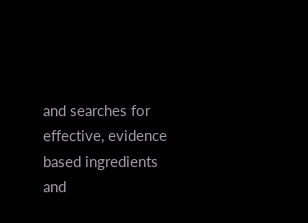and searches for effective, evidence based ingredients and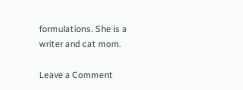formulations. She is a writer and cat mom.

Leave a Comment